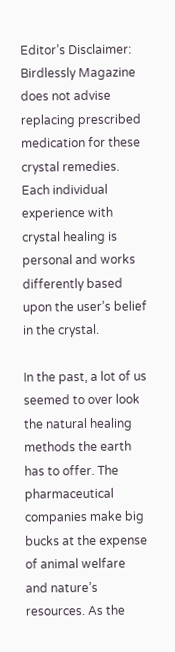Editor’s Disclaimer: Birdlessly Magazine does not advise replacing prescribed medication for these crystal remedies. Each individual experience with crystal healing is personal and works differently based upon the user’s belief in the crystal.

In the past, a lot of us seemed to over look the natural healing methods the earth has to offer. The pharmaceutical companies make big bucks at the expense of animal welfare and nature’s resources. As the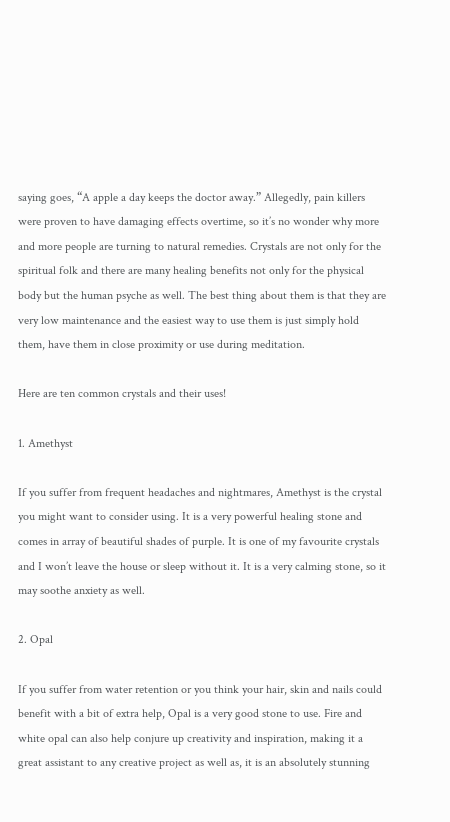saying goes, “A apple a day keeps the doctor away.” Allegedly, pain killers were proven to have damaging effects overtime, so it’s no wonder why more and more people are turning to natural remedies. Crystals are not only for the spiritual folk and there are many healing benefits not only for the physical body but the human psyche as well. The best thing about them is that they are very low maintenance and the easiest way to use them is just simply hold them, have them in close proximity or use during meditation.

Here are ten common crystals and their uses!

1. Amethyst

If you suffer from frequent headaches and nightmares, Amethyst is the crystal you might want to consider using. It is a very powerful healing stone and comes in array of beautiful shades of purple. It is one of my favourite crystals and I won’t leave the house or sleep without it. It is a very calming stone, so it may soothe anxiety as well.

2. Opal

If you suffer from water retention or you think your hair, skin and nails could benefit with a bit of extra help, Opal is a very good stone to use. Fire and white opal can also help conjure up creativity and inspiration, making it a great assistant to any creative project as well as, it is an absolutely stunning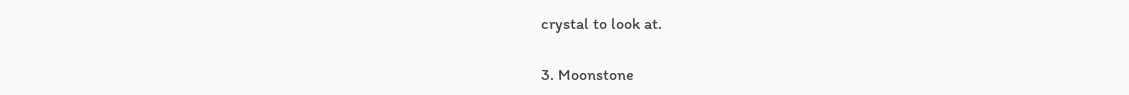crystal to look at.

3. Moonstone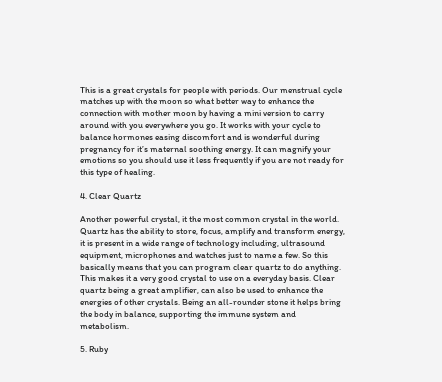This is a great crystals for people with periods. Our menstrual cycle matches up with the moon so what better way to enhance the connection with mother moon by having a mini version to carry around with you everywhere you go. It works with your cycle to balance hormones easing discomfort and is wonderful during pregnancy for it’s maternal soothing energy. It can magnify your emotions so you should use it less frequently if you are not ready for this type of healing.

4. Clear Quartz

Another powerful crystal, it the most common crystal in the world. Quartz has the ability to store, focus, amplify and transform energy, it is present in a wide range of technology including, ultrasound equipment, microphones and watches just to name a few. So this basically means that you can program clear quartz to do anything. This makes it a very good crystal to use on a everyday basis. Clear quartz being a great amplifier, can also be used to enhance the energies of other crystals. Being an all-rounder stone it helps bring the body in balance, supporting the immune system and metabolism.

5. Ruby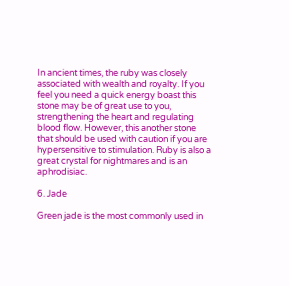In ancient times, the ruby was closely associated with wealth and royalty. If you feel you need a quick energy boast this stone may be of great use to you, strengthening the heart and regulating blood flow. However, this another stone that should be used with caution if you are hypersensitive to stimulation. Ruby is also a great crystal for nightmares and is an aphrodisiac.

6. Jade

Green jade is the most commonly used in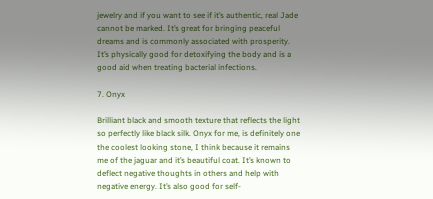jewelry and if you want to see if it’s authentic, real Jade cannot be marked. It’s great for bringing peaceful dreams and is commonly associated with prosperity. It’s physically good for detoxifying the body and is a good aid when treating bacterial infections.

7. Onyx

Brilliant black and smooth texture that reflects the light so perfectly like black silk. Onyx for me, is definitely one the coolest looking stone, I think because it remains me of the jaguar and it’s beautiful coat. It’s known to deflect negative thoughts in others and help with negative energy. It’s also good for self-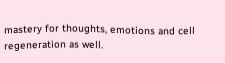mastery for thoughts, emotions and cell regeneration as well.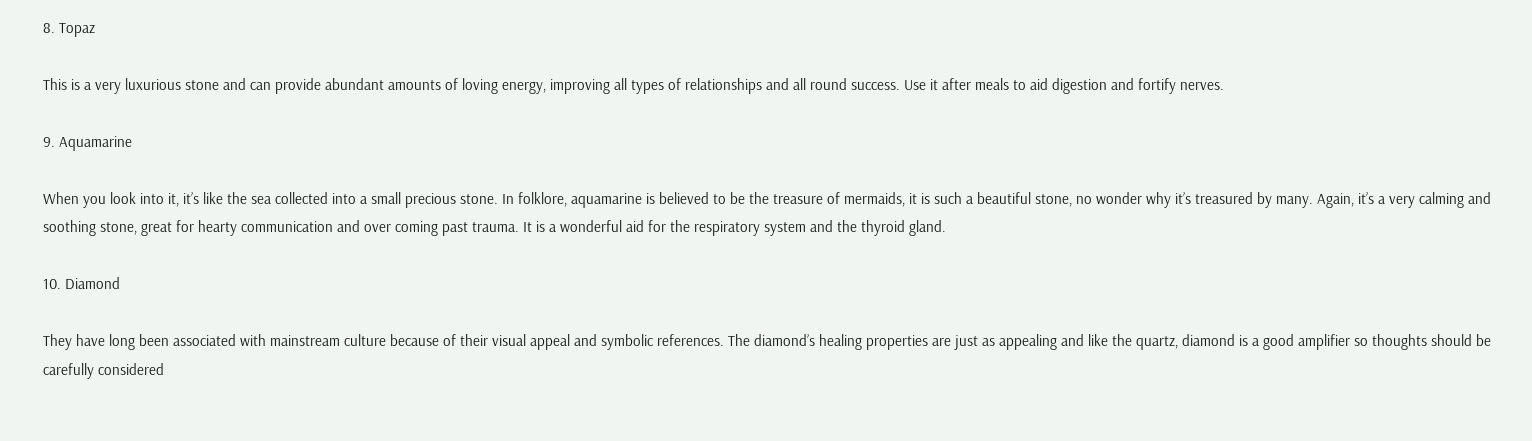8. Topaz

This is a very luxurious stone and can provide abundant amounts of loving energy, improving all types of relationships and all round success. Use it after meals to aid digestion and fortify nerves.

9. Aquamarine

When you look into it, it’s like the sea collected into a small precious stone. In folklore, aquamarine is believed to be the treasure of mermaids, it is such a beautiful stone, no wonder why it’s treasured by many. Again, it’s a very calming and soothing stone, great for hearty communication and over coming past trauma. It is a wonderful aid for the respiratory system and the thyroid gland.

10. Diamond

They have long been associated with mainstream culture because of their visual appeal and symbolic references. The diamond’s healing properties are just as appealing and like the quartz, diamond is a good amplifier so thoughts should be carefully considered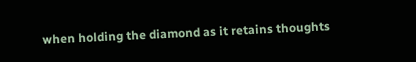when holding the diamond as it retains thoughts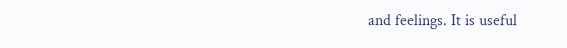and feelings. It is useful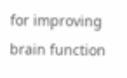for improving brain function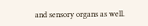and sensory organs as well.